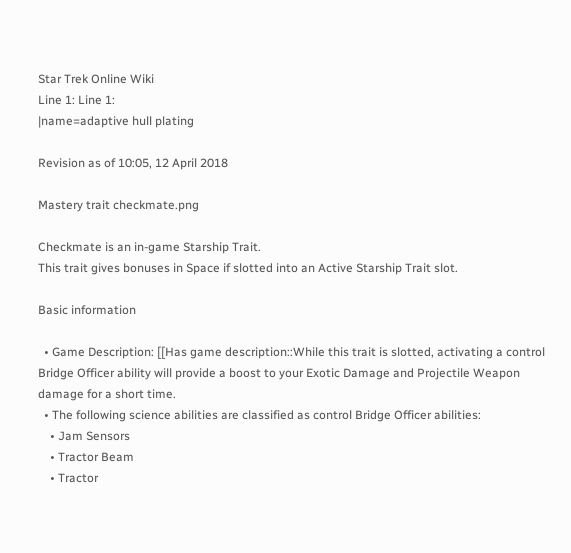Star Trek Online Wiki
Line 1: Line 1:
|name=adaptive hull plating

Revision as of 10:05, 12 April 2018

Mastery trait checkmate.png

Checkmate is an in-game Starship Trait.
This trait gives bonuses in Space if slotted into an Active Starship Trait slot.

Basic information

  • Game Description: [[Has game description::While this trait is slotted, activating a control Bridge Officer ability will provide a boost to your Exotic Damage and Projectile Weapon damage for a short time.
  • The following science abilities are classified as control Bridge Officer abilities:
    • Jam Sensors
    • Tractor Beam
    • Tractor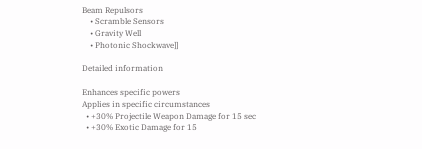Beam Repulsors
    • Scramble Sensors
    • Gravity Well
    • Photonic Shockwave]]

Detailed information

Enhances specific powers
Applies in specific circumstances
  • +30% Projectile Weapon Damage for 15 sec
  • +30% Exotic Damage for 15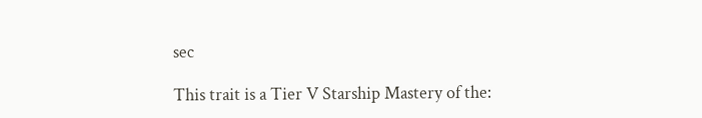sec

This trait is a Tier V Starship Mastery of the: